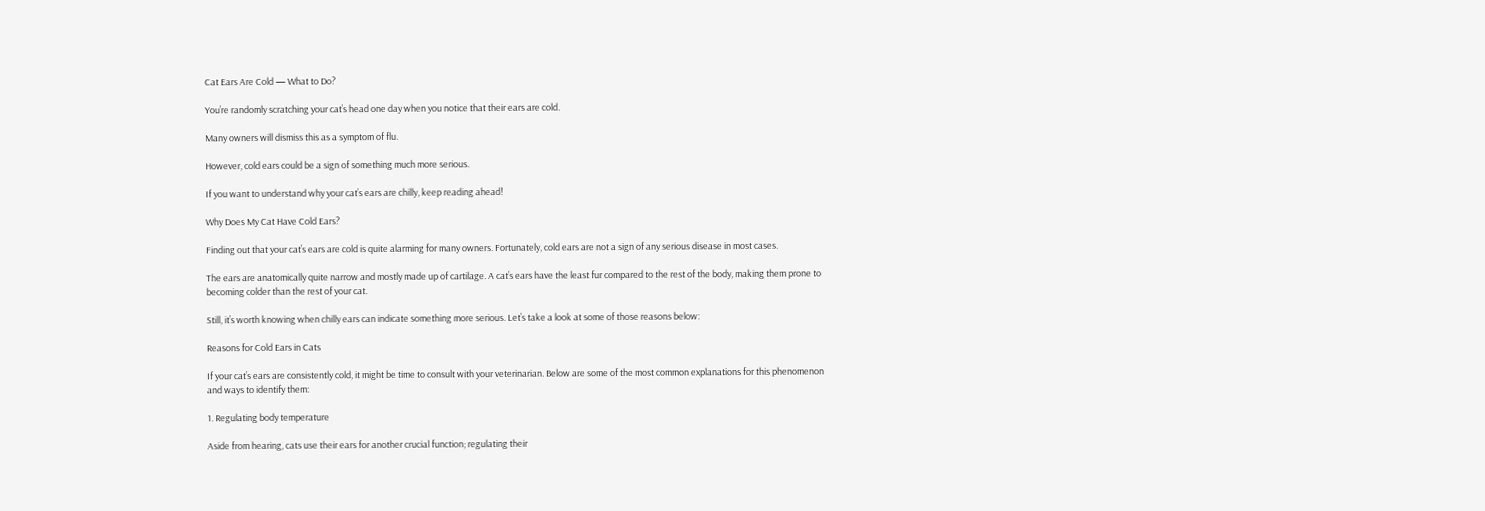Cat Ears Are Cold — What to Do?

You’re randomly scratching your cat’s head one day when you notice that their ears are cold.

Many owners will dismiss this as a symptom of flu.

However, cold ears could be a sign of something much more serious.

If you want to understand why your cat’s ears are chilly, keep reading ahead!

Why Does My Cat Have Cold Ears?

Finding out that your cat’s ears are cold is quite alarming for many owners. Fortunately, cold ears are not a sign of any serious disease in most cases.

The ears are anatomically quite narrow and mostly made up of cartilage. A cat’s ears have the least fur compared to the rest of the body, making them prone to becoming colder than the rest of your cat.

Still, it’s worth knowing when chilly ears can indicate something more serious. Let’s take a look at some of those reasons below:

Reasons for Cold Ears in Cats

If your cat’s ears are consistently cold, it might be time to consult with your veterinarian. Below are some of the most common explanations for this phenomenon and ways to identify them:

1. Regulating body temperature

Aside from hearing, cats use their ears for another crucial function; regulating their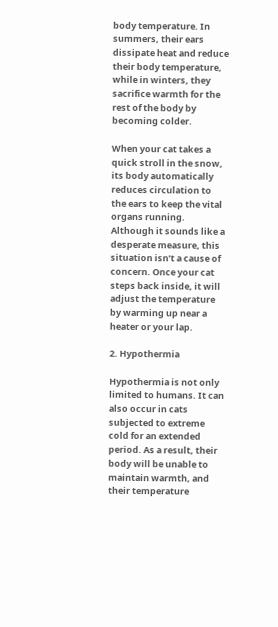body temperature. In summers, their ears dissipate heat and reduce their body temperature, while in winters, they sacrifice warmth for the rest of the body by becoming colder.

When your cat takes a quick stroll in the snow, its body automatically reduces circulation to the ears to keep the vital organs running. Although it sounds like a desperate measure, this situation isn’t a cause of concern. Once your cat steps back inside, it will adjust the temperature by warming up near a heater or your lap.

2. Hypothermia

Hypothermia is not only limited to humans. It can also occur in cats subjected to extreme cold for an extended period. As a result, their body will be unable to maintain warmth, and their temperature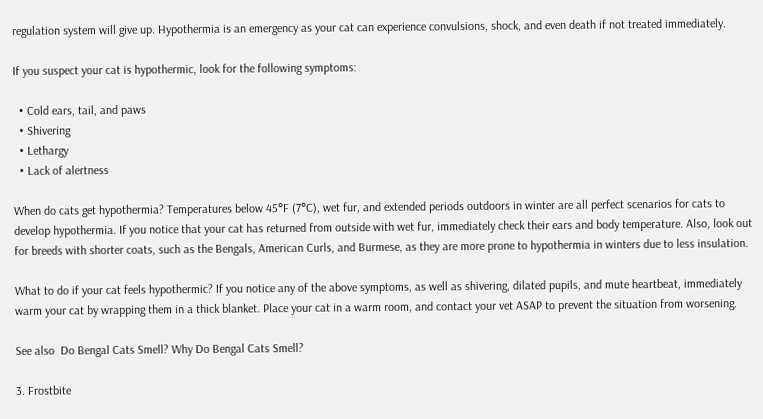regulation system will give up. Hypothermia is an emergency as your cat can experience convulsions, shock, and even death if not treated immediately.

If you suspect your cat is hypothermic, look for the following symptoms:

  • Cold ears, tail, and paws
  • Shivering
  • Lethargy
  • Lack of alertness

When do cats get hypothermia? Temperatures below 45°F (7°C), wet fur, and extended periods outdoors in winter are all perfect scenarios for cats to develop hypothermia. If you notice that your cat has returned from outside with wet fur, immediately check their ears and body temperature. Also, look out for breeds with shorter coats, such as the Bengals, American Curls, and Burmese, as they are more prone to hypothermia in winters due to less insulation.

What to do if your cat feels hypothermic? If you notice any of the above symptoms, as well as shivering, dilated pupils, and mute heartbeat, immediately warm your cat by wrapping them in a thick blanket. Place your cat in a warm room, and contact your vet ASAP to prevent the situation from worsening.

See also  Do Bengal Cats Smell? Why Do Bengal Cats Smell?

3. Frostbite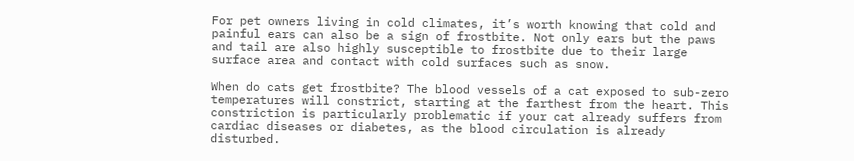For pet owners living in cold climates, it’s worth knowing that cold and painful ears can also be a sign of frostbite. Not only ears but the paws and tail are also highly susceptible to frostbite due to their large surface area and contact with cold surfaces such as snow.

When do cats get frostbite? The blood vessels of a cat exposed to sub-zero temperatures will constrict, starting at the farthest from the heart. This constriction is particularly problematic if your cat already suffers from cardiac diseases or diabetes, as the blood circulation is already disturbed.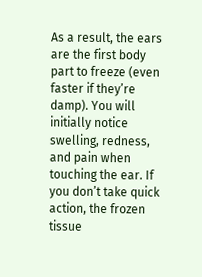As a result, the ears are the first body part to freeze (even faster if they’re damp). You will initially notice swelling, redness, and pain when touching the ear. If you don’t take quick action, the frozen tissue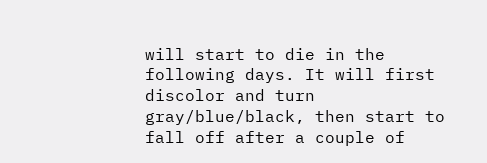will start to die in the following days. It will first discolor and turn gray/blue/black, then start to fall off after a couple of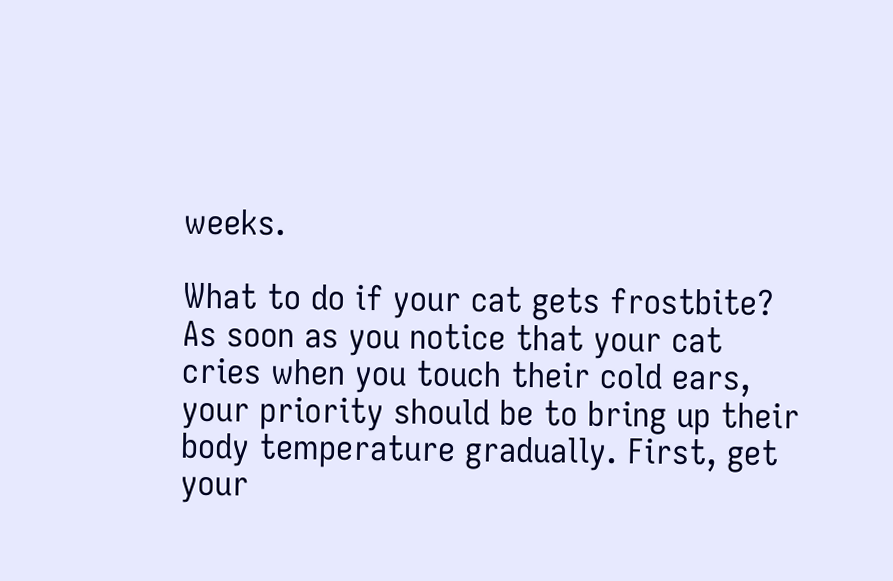weeks.

What to do if your cat gets frostbite? As soon as you notice that your cat cries when you touch their cold ears, your priority should be to bring up their body temperature gradually. First, get your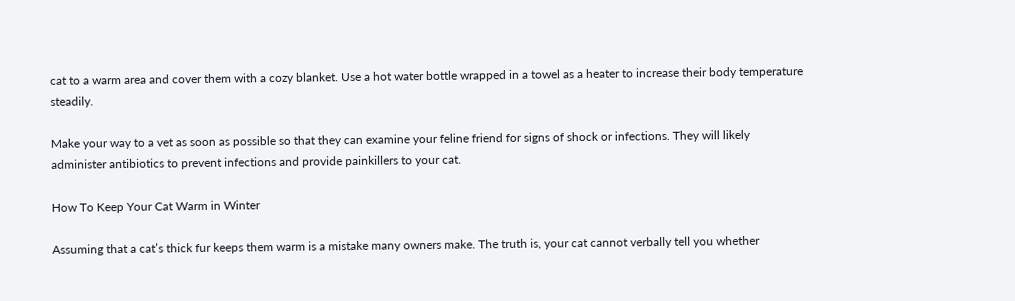cat to a warm area and cover them with a cozy blanket. Use a hot water bottle wrapped in a towel as a heater to increase their body temperature steadily.

Make your way to a vet as soon as possible so that they can examine your feline friend for signs of shock or infections. They will likely administer antibiotics to prevent infections and provide painkillers to your cat.

How To Keep Your Cat Warm in Winter

Assuming that a cat’s thick fur keeps them warm is a mistake many owners make. The truth is, your cat cannot verbally tell you whether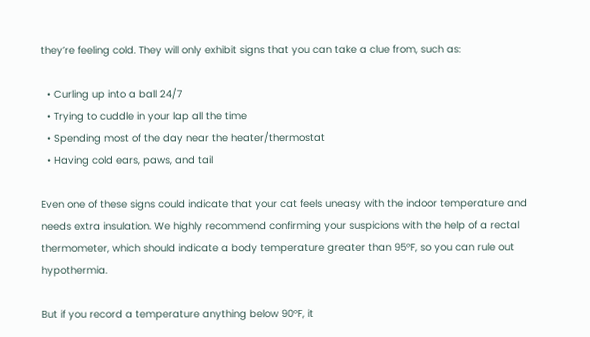they’re feeling cold. They will only exhibit signs that you can take a clue from, such as:

  • Curling up into a ball 24/7
  • Trying to cuddle in your lap all the time
  • Spending most of the day near the heater/thermostat
  • Having cold ears, paws, and tail

Even one of these signs could indicate that your cat feels uneasy with the indoor temperature and needs extra insulation. We highly recommend confirming your suspicions with the help of a rectal thermometer, which should indicate a body temperature greater than 95°F, so you can rule out hypothermia.

But if you record a temperature anything below 90°F, it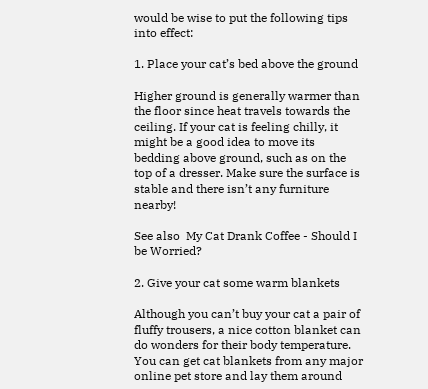would be wise to put the following tips into effect:

1. Place your cat’s bed above the ground

Higher ground is generally warmer than the floor since heat travels towards the ceiling. If your cat is feeling chilly, it might be a good idea to move its bedding above ground, such as on the top of a dresser. Make sure the surface is stable and there isn’t any furniture nearby!

See also  My Cat Drank Coffee - Should I be Worried?

2. Give your cat some warm blankets

Although you can’t buy your cat a pair of fluffy trousers, a nice cotton blanket can do wonders for their body temperature. You can get cat blankets from any major online pet store and lay them around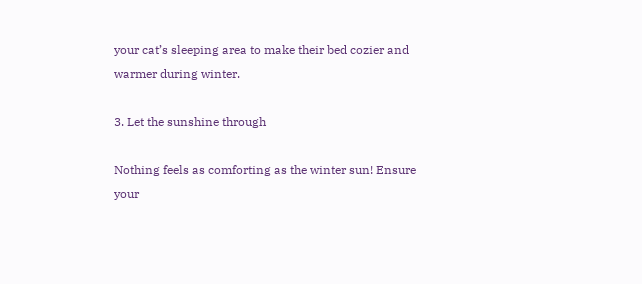your cat’s sleeping area to make their bed cozier and warmer during winter.

3. Let the sunshine through

Nothing feels as comforting as the winter sun! Ensure your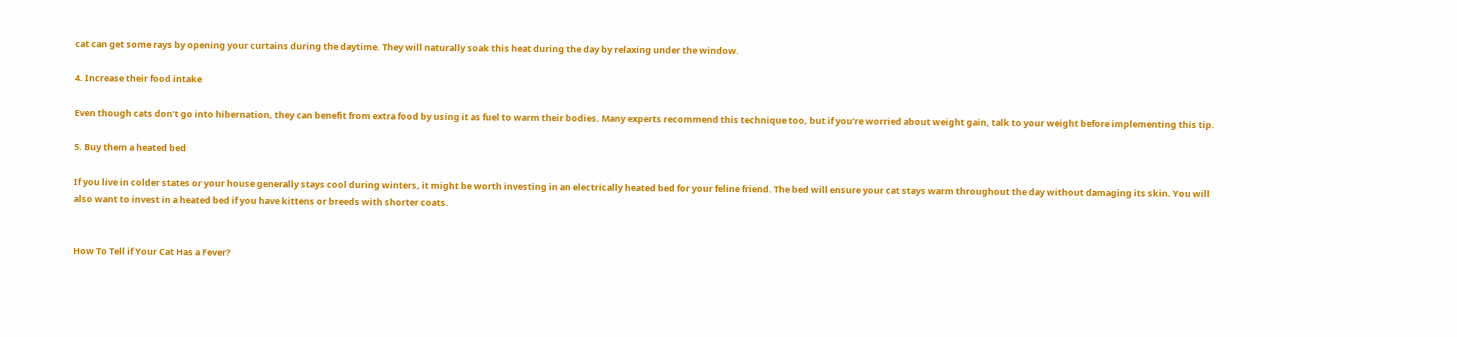cat can get some rays by opening your curtains during the daytime. They will naturally soak this heat during the day by relaxing under the window.

4. Increase their food intake

Even though cats don’t go into hibernation, they can benefit from extra food by using it as fuel to warm their bodies. Many experts recommend this technique too, but if you’re worried about weight gain, talk to your weight before implementing this tip.

5. Buy them a heated bed

If you live in colder states or your house generally stays cool during winters, it might be worth investing in an electrically heated bed for your feline friend. The bed will ensure your cat stays warm throughout the day without damaging its skin. You will also want to invest in a heated bed if you have kittens or breeds with shorter coats.


How To Tell if Your Cat Has a Fever?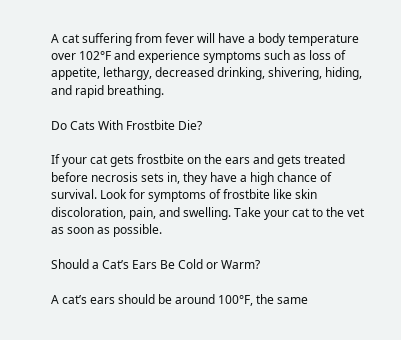A cat suffering from fever will have a body temperature over 102°F and experience symptoms such as loss of appetite, lethargy, decreased drinking, shivering, hiding, and rapid breathing.

Do Cats With Frostbite Die?

If your cat gets frostbite on the ears and gets treated before necrosis sets in, they have a high chance of survival. Look for symptoms of frostbite like skin discoloration, pain, and swelling. Take your cat to the vet as soon as possible.

Should a Cat’s Ears Be Cold or Warm?

A cat’s ears should be around 100°F, the same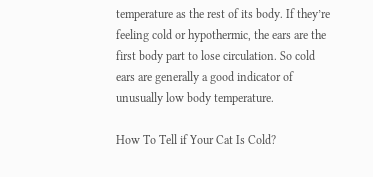temperature as the rest of its body. If they’re feeling cold or hypothermic, the ears are the first body part to lose circulation. So cold ears are generally a good indicator of unusually low body temperature.

How To Tell if Your Cat Is Cold?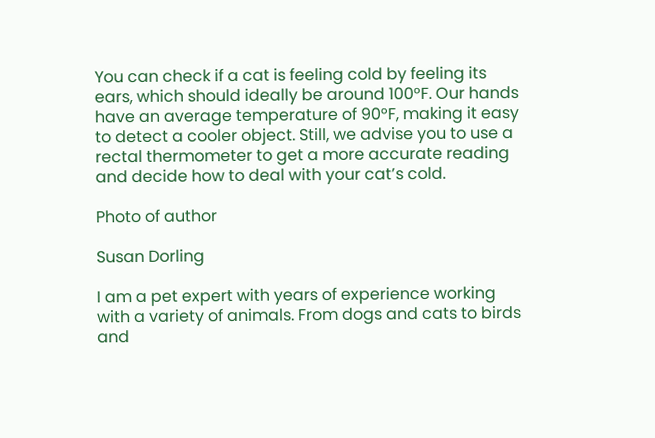You can check if a cat is feeling cold by feeling its ears, which should ideally be around 100°F. Our hands have an average temperature of 90°F, making it easy to detect a cooler object. Still, we advise you to use a rectal thermometer to get a more accurate reading and decide how to deal with your cat’s cold.

Photo of author

Susan Dorling

I am a pet expert with years of experience working with a variety of animals. From dogs and cats to birds and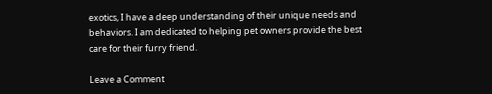exotics, I have a deep understanding of their unique needs and behaviors. I am dedicated to helping pet owners provide the best care for their furry friend.

Leave a Comment